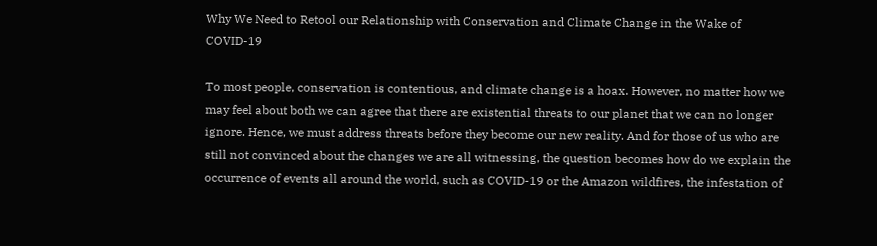Why We Need to Retool our Relationship with Conservation and Climate Change in the Wake of COVID-19

To most people, conservation is contentious, and climate change is a hoax. However, no matter how we may feel about both we can agree that there are existential threats to our planet that we can no longer ignore. Hence, we must address threats before they become our new reality. And for those of us who are still not convinced about the changes we are all witnessing, the question becomes how do we explain the occurrence of events all around the world, such as COVID-19 or the Amazon wildfires, the infestation of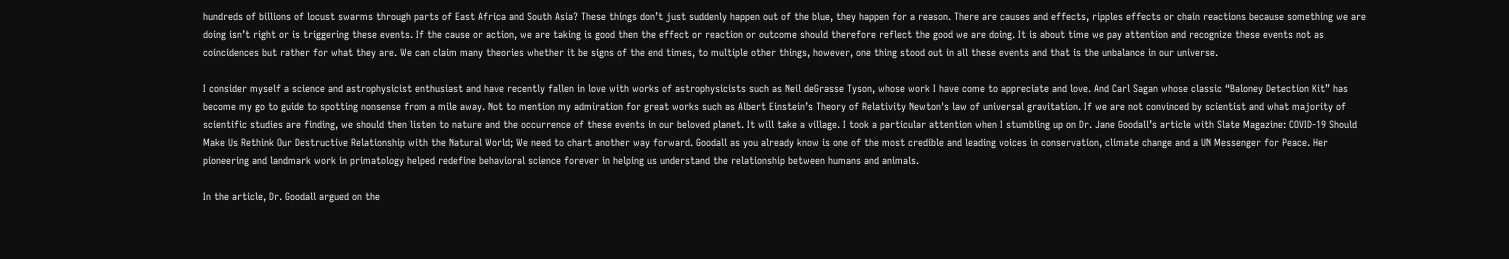hundreds of billions of locust swarms through parts of East Africa and South Asia? These things don’t just suddenly happen out of the blue, they happen for a reason. There are causes and effects, ripples effects or chain reactions because something we are doing isn’t right or is triggering these events. If the cause or action, we are taking is good then the effect or reaction or outcome should therefore reflect the good we are doing. It is about time we pay attention and recognize these events not as coincidences but rather for what they are. We can claim many theories whether it be signs of the end times, to multiple other things, however, one thing stood out in all these events and that is the unbalance in our universe.

I consider myself a science and astrophysicist enthusiast and have recently fallen in love with works of astrophysicists such as Neil deGrasse Tyson, whose work I have come to appreciate and love. And Carl Sagan whose classic “Baloney Detection Kit” has become my go to guide to spotting nonsense from a mile away. Not to mention my admiration for great works such as Albert Einstein’s Theory of Relativity Newton's law of universal gravitation. If we are not convinced by scientist and what majority of scientific studies are finding, we should then listen to nature and the occurrence of these events in our beloved planet. It will take a village. I took a particular attention when I stumbling up on Dr. Jane Goodall’s article with Slate Magazine: COVID-19 Should Make Us Rethink Our Destructive Relationship with the Natural World; We need to chart another way forward. Goodall as you already know is one of the most credible and leading voices in conservation, climate change and a UN Messenger for Peace. Her pioneering and landmark work in primatology helped redefine behavioral science forever in helping us understand the relationship between humans and animals.

In the article, Dr. Goodall argued on the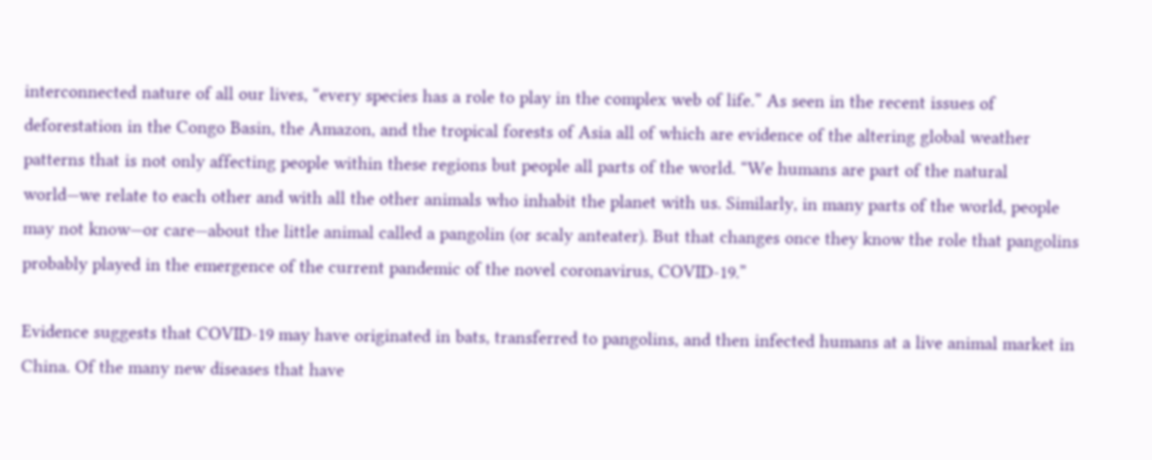interconnected nature of all our lives, “every species has a role to play in the complex web of life.” As seen in the recent issues of deforestation in the Congo Basin, the Amazon, and the tropical forests of Asia all of which are evidence of the altering global weather patterns that is not only affecting people within these regions but people all parts of the world. “We humans are part of the natural world—we relate to each other and with all the other animals who inhabit the planet with us. Similarly, in many parts of the world, people may not know—or care—about the little animal called a pangolin (or scaly anteater). But that changes once they know the role that pangolins probably played in the emergence of the current pandemic of the novel coronavirus, COVID-19.”

Evidence suggests that COVID-19 may have originated in bats, transferred to pangolins, and then infected humans at a live animal market in China. Of the many new diseases that have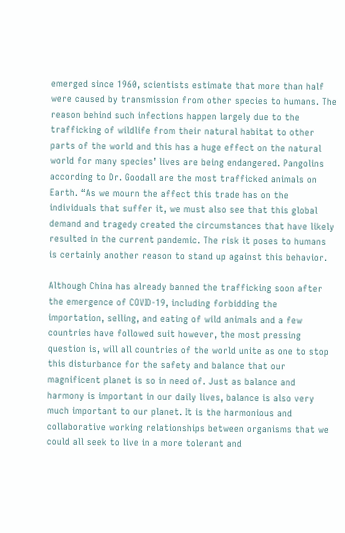emerged since 1960, scientists estimate that more than half were caused by transmission from other species to humans. The reason behind such infections happen largely due to the trafficking of wildlife from their natural habitat to other parts of the world and this has a huge effect on the natural world for many species’ lives are being endangered. Pangolins according to Dr. Goodall are the most trafficked animals on Earth. “As we mourn the affect this trade has on the individuals that suffer it, we must also see that this global demand and tragedy created the circumstances that have likely resulted in the current pandemic. The risk it poses to humans is certainly another reason to stand up against this behavior.

Although China has already banned the trafficking soon after the emergence of COVID-19, including forbidding the importation, selling, and eating of wild animals and a few countries have followed suit however, the most pressing question is, will all countries of the world unite as one to stop this disturbance for the safety and balance that our magnificent planet is so in need of. Just as balance and harmony is important in our daily lives, balance is also very much important to our planet. It is the harmonious and collaborative working relationships between organisms that we could all seek to live in a more tolerant and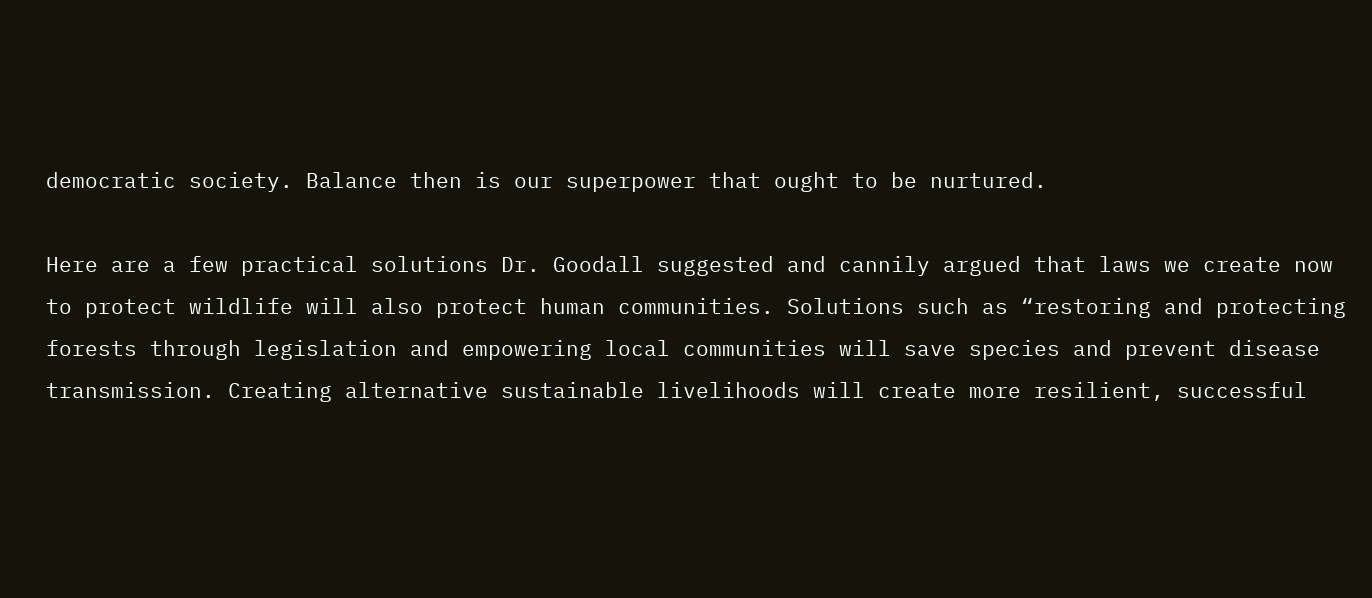democratic society. Balance then is our superpower that ought to be nurtured.

Here are a few practical solutions Dr. Goodall suggested and cannily argued that laws we create now to protect wildlife will also protect human communities. Solutions such as “restoring and protecting forests through legislation and empowering local communities will save species and prevent disease transmission. Creating alternative sustainable livelihoods will create more resilient, successful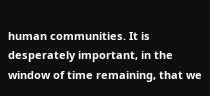human communities. It is desperately important, in the window of time remaining, that we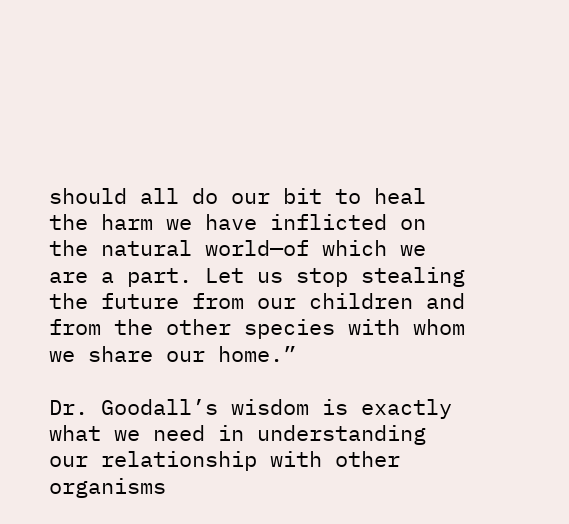should all do our bit to heal the harm we have inflicted on the natural world—of which we are a part. Let us stop stealing the future from our children and from the other species with whom we share our home.”

Dr. Goodall’s wisdom is exactly what we need in understanding our relationship with other organisms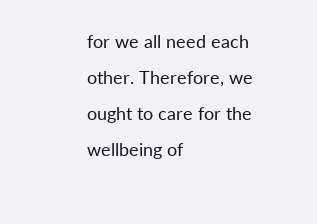for we all need each other. Therefore, we ought to care for the wellbeing of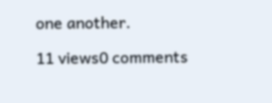one another.

11 views0 comments